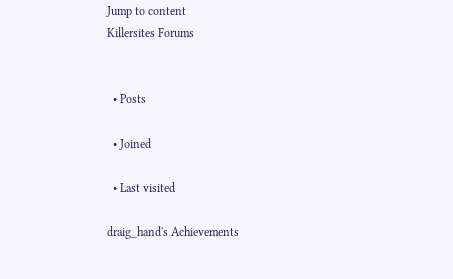Jump to content
Killersites Forums


  • Posts

  • Joined

  • Last visited

draig_hand's Achievements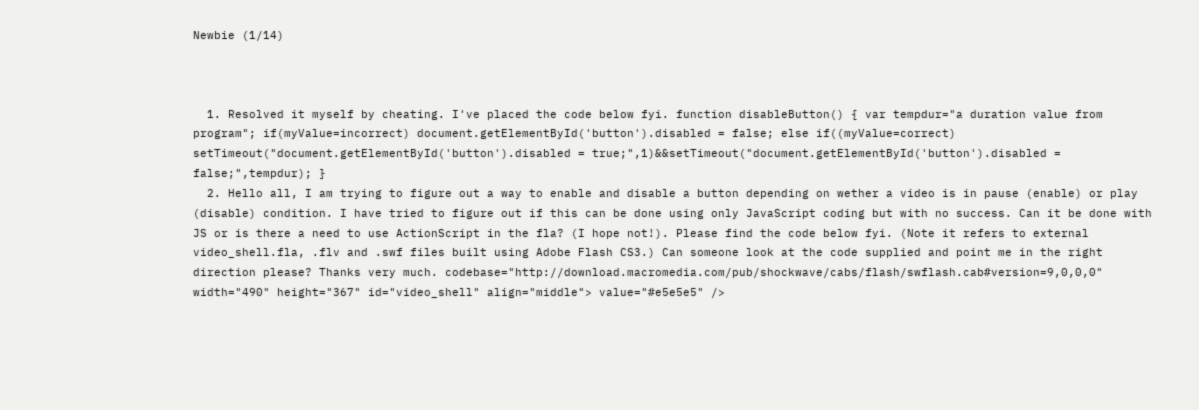Newbie (1/14)



  1. Resolved it myself by cheating. I've placed the code below fyi. function disableButton() { var tempdur="a duration value from program"; if(myValue=incorrect) document.getElementById('button').disabled = false; else if((myValue=correct) setTimeout("document.getElementById('button').disabled = true;",1)&&setTimeout("document.getElementById('button').disabled = false;",tempdur); }
  2. Hello all, I am trying to figure out a way to enable and disable a button depending on wether a video is in pause (enable) or play (disable) condition. I have tried to figure out if this can be done using only JavaScript coding but with no success. Can it be done with JS or is there a need to use ActionScript in the fla? (I hope not!). Please find the code below fyi. (Note it refers to external video_shell.fla, .flv and .swf files built using Adobe Flash CS3.) Can someone look at the code supplied and point me in the right direction please? Thanks very much. codebase="http://download.macromedia.com/pub/shockwave/cabs/flash/swflash.cab#version=9,0,0,0" width="490" height="367" id="video_shell" align="middle"> value="#e5e5e5" />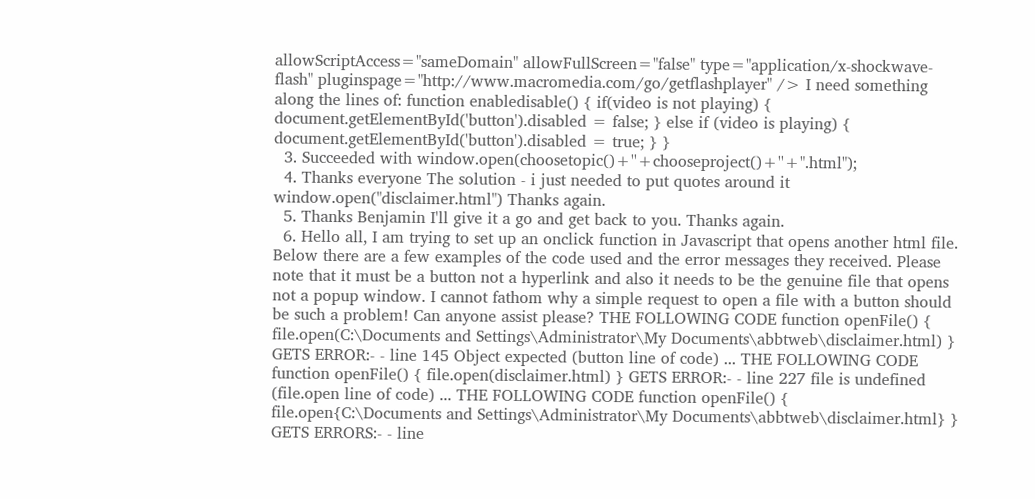allowScriptAccess="sameDomain" allowFullScreen="false" type="application/x-shockwave-flash" pluginspage="http://www.macromedia.com/go/getflashplayer" /> I need something along the lines of: function enabledisable() { if(video is not playing) { document.getElementById('button').disabled = false; } else if (video is playing) { document.getElementById('button').disabled = true; } }
  3. Succeeded with window.open(choosetopic()+''+chooseproject()+''+".html");
  4. Thanks everyone The solution - i just needed to put quotes around it window.open("disclaimer.html") Thanks again.
  5. Thanks Benjamin I'll give it a go and get back to you. Thanks again.
  6. Hello all, I am trying to set up an onclick function in Javascript that opens another html file. Below there are a few examples of the code used and the error messages they received. Please note that it must be a button not a hyperlink and also it needs to be the genuine file that opens not a popup window. I cannot fathom why a simple request to open a file with a button should be such a problem! Can anyone assist please? THE FOLLOWING CODE function openFile() { file.open(C:\Documents and Settings\Administrator\My Documents\abbtweb\disclaimer.html) } GETS ERROR:- - line 145 Object expected (button line of code) ... THE FOLLOWING CODE function openFile() { file.open(disclaimer.html) } GETS ERROR:- - line 227 file is undefined (file.open line of code) ... THE FOLLOWING CODE function openFile() { file.open{C:\Documents and Settings\Administrator\My Documents\abbtweb\disclaimer.html} } GETS ERRORS:- - line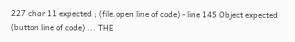227 char 11 expected ; (file.open line of code) - line 145 Object expected (button line of code) ... THE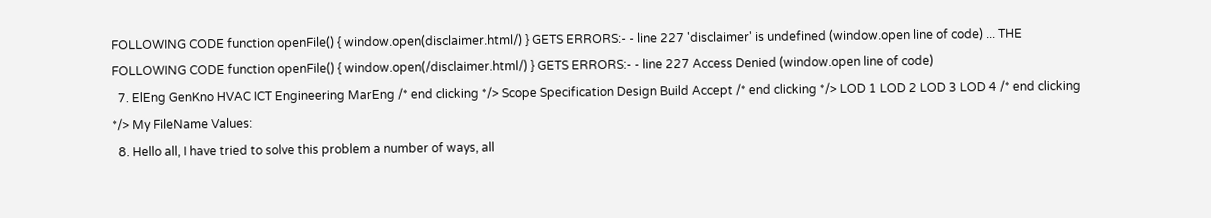FOLLOWING CODE function openFile() { window.open(disclaimer.html/) } GETS ERRORS:- - line 227 'disclaimer' is undefined (window.open line of code) ... THE FOLLOWING CODE function openFile() { window.open(/disclaimer.html/) } GETS ERRORS:- - line 227 Access Denied (window.open line of code)
  7. ElEng GenKno HVAC ICT Engineering MarEng /* end clicking */> Scope Specification Design Build Accept /* end clicking */> LOD 1 LOD 2 LOD 3 LOD 4 /* end clicking */> My FileName Values:
  8. Hello all, I have tried to solve this problem a number of ways, all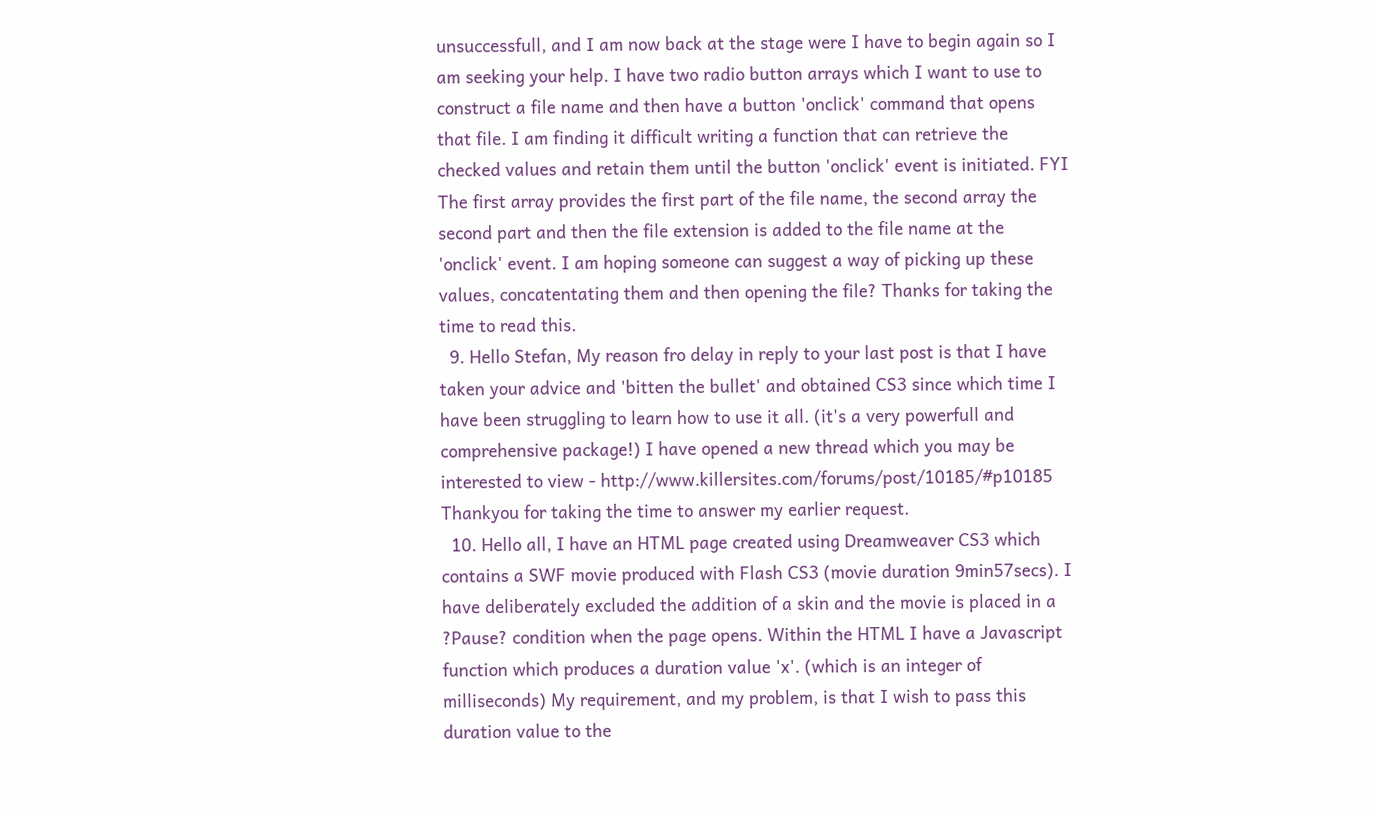unsuccessfull, and I am now back at the stage were I have to begin again so I am seeking your help. I have two radio button arrays which I want to use to construct a file name and then have a button 'onclick' command that opens that file. I am finding it difficult writing a function that can retrieve the checked values and retain them until the button 'onclick' event is initiated. FYI The first array provides the first part of the file name, the second array the second part and then the file extension is added to the file name at the 'onclick' event. I am hoping someone can suggest a way of picking up these values, concatentating them and then opening the file? Thanks for taking the time to read this.
  9. Hello Stefan, My reason fro delay in reply to your last post is that I have taken your advice and 'bitten the bullet' and obtained CS3 since which time I have been struggling to learn how to use it all. (it's a very powerfull and comprehensive package!) I have opened a new thread which you may be interested to view - http://www.killersites.com/forums/post/10185/#p10185 Thankyou for taking the time to answer my earlier request.
  10. Hello all, I have an HTML page created using Dreamweaver CS3 which contains a SWF movie produced with Flash CS3 (movie duration 9min57secs). I have deliberately excluded the addition of a skin and the movie is placed in a ?Pause? condition when the page opens. Within the HTML I have a Javascript function which produces a duration value 'x'. (which is an integer of milliseconds) My requirement, and my problem, is that I wish to pass this duration value to the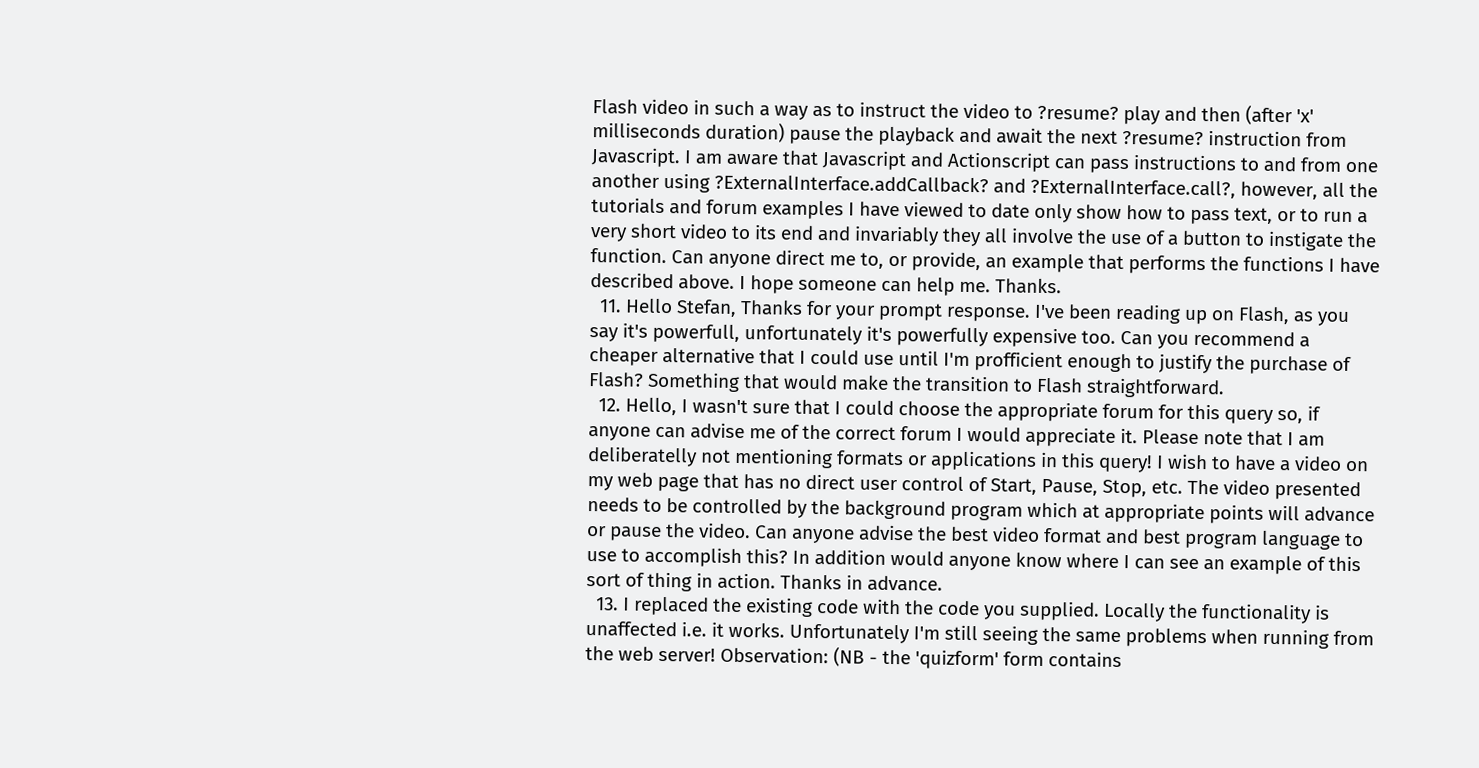Flash video in such a way as to instruct the video to ?resume? play and then (after 'x' milliseconds duration) pause the playback and await the next ?resume? instruction from Javascript. I am aware that Javascript and Actionscript can pass instructions to and from one another using ?ExternalInterface.addCallback? and ?ExternalInterface.call?, however, all the tutorials and forum examples I have viewed to date only show how to pass text, or to run a very short video to its end and invariably they all involve the use of a button to instigate the function. Can anyone direct me to, or provide, an example that performs the functions I have described above. I hope someone can help me. Thanks.
  11. Hello Stefan, Thanks for your prompt response. I've been reading up on Flash, as you say it's powerfull, unfortunately it's powerfully expensive too. Can you recommend a cheaper alternative that I could use until I'm profficient enough to justify the purchase of Flash? Something that would make the transition to Flash straightforward.
  12. Hello, I wasn't sure that I could choose the appropriate forum for this query so, if anyone can advise me of the correct forum I would appreciate it. Please note that I am deliberatelly not mentioning formats or applications in this query! I wish to have a video on my web page that has no direct user control of Start, Pause, Stop, etc. The video presented needs to be controlled by the background program which at appropriate points will advance or pause the video. Can anyone advise the best video format and best program language to use to accomplish this? In addition would anyone know where I can see an example of this sort of thing in action. Thanks in advance.
  13. I replaced the existing code with the code you supplied. Locally the functionality is unaffected i.e. it works. Unfortunately I'm still seeing the same problems when running from the web server! Observation: (NB - the 'quizform' form contains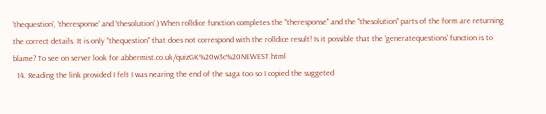'thequestion', 'theresponse' and 'thesolution'.) When rolldice function completes the "theresponse" and the "thesolution" parts of the form are returning the correct details. It is only "thequestion" that does not correspond with the rolldice result! Is it possible that the 'generatequestions' function is to blame? To see on server look for abbermist.co.uk/quizGK%20w3c%20NEWEST.html
  14. Reading the link provided I felt I was nearing the end of the saga too so I copied the suggeted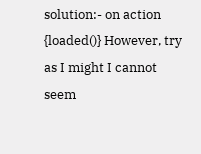solution:- on action {loaded()} However, try as I might I cannot seem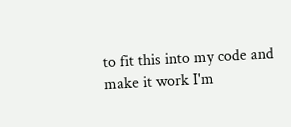to fit this into my code and make it work I'm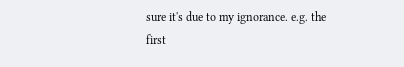sure it's due to my ignorance. e.g. the first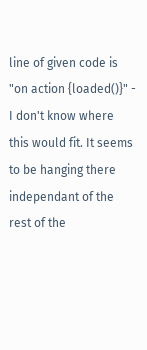line of given code is "on action {loaded()}" - I don't know where this would fit. It seems to be hanging there independant of the rest of the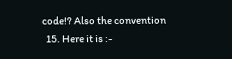code!? Also the convention
  15. Here it is :-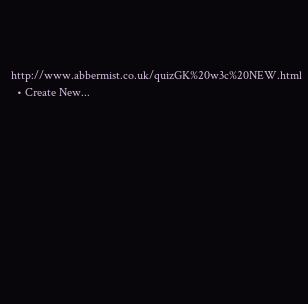http://www.abbermist.co.uk/quizGK%20w3c%20NEW.html
  • Create New...